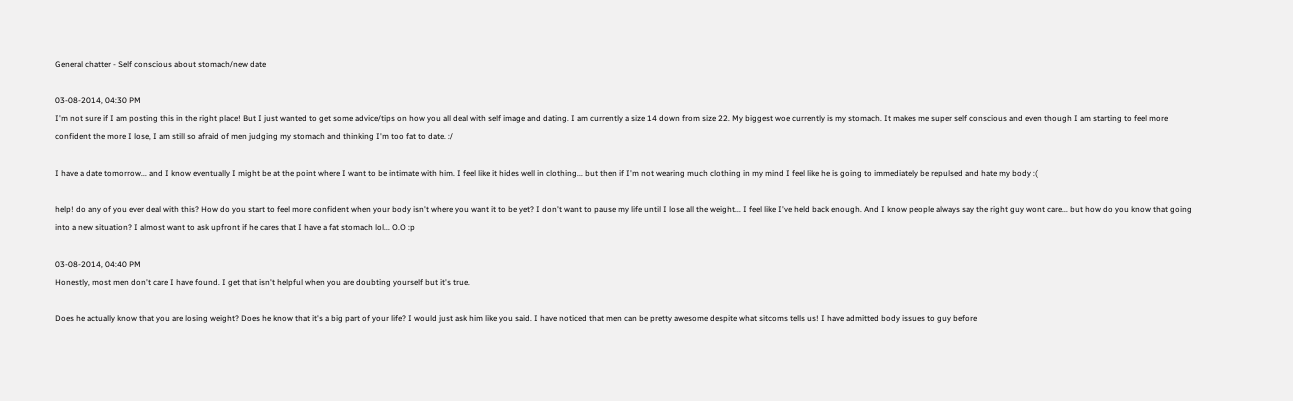General chatter - Self conscious about stomach/new date

03-08-2014, 04:30 PM
I'm not sure if I am posting this in the right place! But I just wanted to get some advice/tips on how you all deal with self image and dating. I am currently a size 14 down from size 22. My biggest woe currently is my stomach. It makes me super self conscious and even though I am starting to feel more confident the more I lose, I am still so afraid of men judging my stomach and thinking I'm too fat to date. :/

I have a date tomorrow... and I know eventually I might be at the point where I want to be intimate with him. I feel like it hides well in clothing... but then if I'm not wearing much clothing in my mind I feel like he is going to immediately be repulsed and hate my body :(

help! do any of you ever deal with this? How do you start to feel more confident when your body isn't where you want it to be yet? I don't want to pause my life until I lose all the weight... I feel like I've held back enough. And I know people always say the right guy wont care... but how do you know that going into a new situation? I almost want to ask upfront if he cares that I have a fat stomach lol... O.O :p

03-08-2014, 04:40 PM
Honestly, most men don't care I have found. I get that isn't helpful when you are doubting yourself but it's true.

Does he actually know that you are losing weight? Does he know that it's a big part of your life? I would just ask him like you said. I have noticed that men can be pretty awesome despite what sitcoms tells us! I have admitted body issues to guy before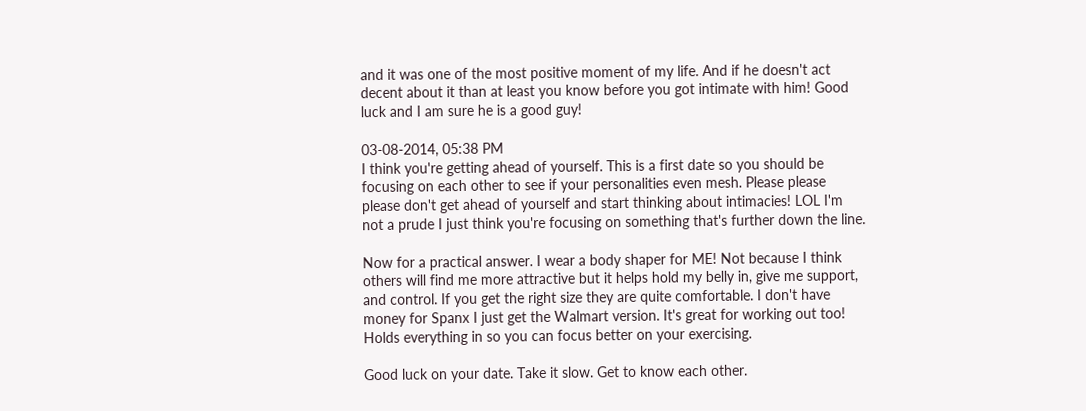and it was one of the most positive moment of my life. And if he doesn't act decent about it than at least you know before you got intimate with him! Good luck and I am sure he is a good guy!

03-08-2014, 05:38 PM
I think you're getting ahead of yourself. This is a first date so you should be focusing on each other to see if your personalities even mesh. Please please please don't get ahead of yourself and start thinking about intimacies! LOL I'm not a prude I just think you're focusing on something that's further down the line.

Now for a practical answer. I wear a body shaper for ME! Not because I think others will find me more attractive but it helps hold my belly in, give me support, and control. If you get the right size they are quite comfortable. I don't have money for Spanx I just get the Walmart version. It's great for working out too! Holds everything in so you can focus better on your exercising.

Good luck on your date. Take it slow. Get to know each other.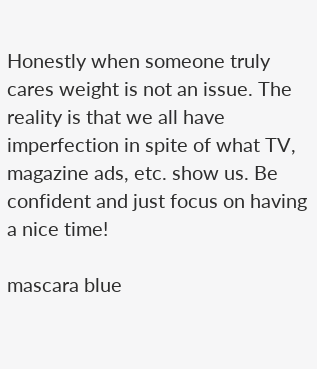Honestly when someone truly cares weight is not an issue. The reality is that we all have imperfection in spite of what TV, magazine ads, etc. show us. Be confident and just focus on having a nice time!

mascara blue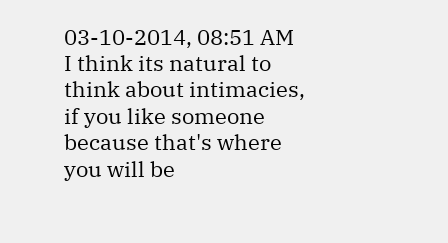03-10-2014, 08:51 AM
I think its natural to think about intimacies, if you like someone because that's where you will be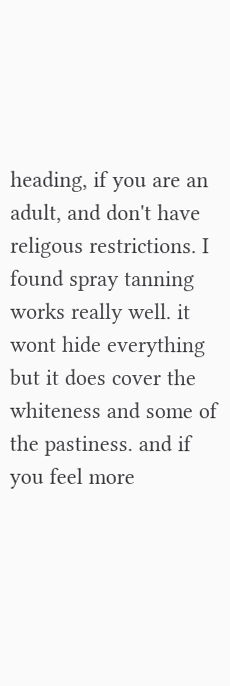heading, if you are an adult, and don't have religous restrictions. I found spray tanning works really well. it wont hide everything but it does cover the whiteness and some of the pastiness. and if you feel more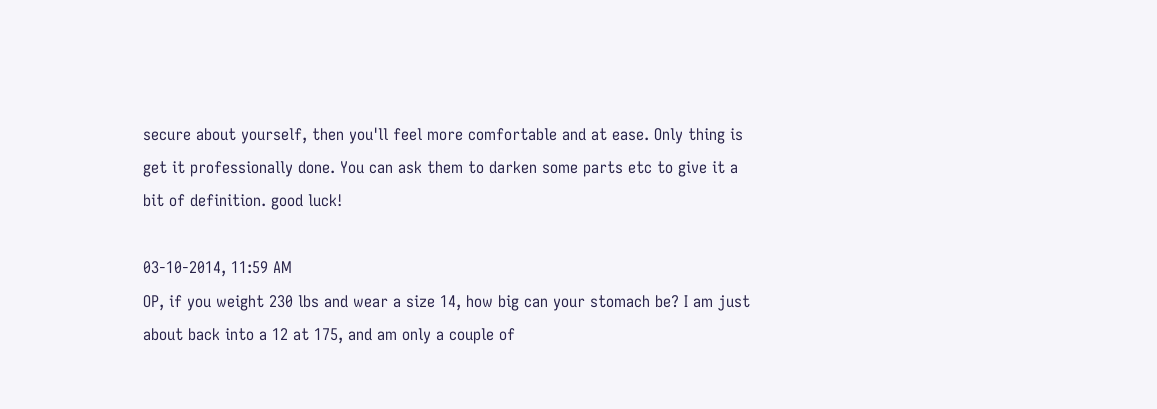secure about yourself, then you'll feel more comfortable and at ease. Only thing is get it professionally done. You can ask them to darken some parts etc to give it a bit of definition. good luck!

03-10-2014, 11:59 AM
OP, if you weight 230 lbs and wear a size 14, how big can your stomach be? I am just about back into a 12 at 175, and am only a couple of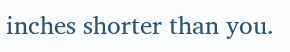inches shorter than you.